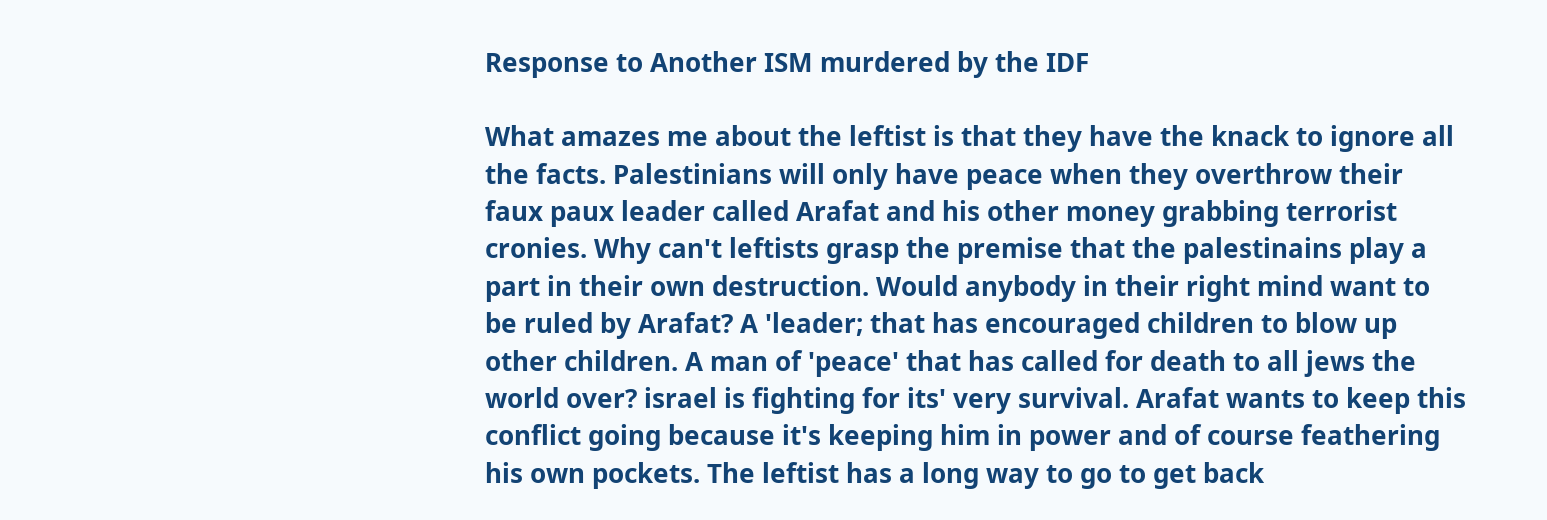Response to Another ISM murdered by the IDF

What amazes me about the leftist is that they have the knack to ignore all the facts. Palestinians will only have peace when they overthrow their faux paux leader called Arafat and his other money grabbing terrorist cronies. Why can't leftists grasp the premise that the palestinains play a part in their own destruction. Would anybody in their right mind want to be ruled by Arafat? A 'leader; that has encouraged children to blow up other children. A man of 'peace' that has called for death to all jews the world over? israel is fighting for its' very survival. Arafat wants to keep this conflict going because it's keeping him in power and of course feathering his own pockets. The leftist has a long way to go to get back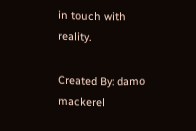in touch with reality.

Created By: damo mackerel